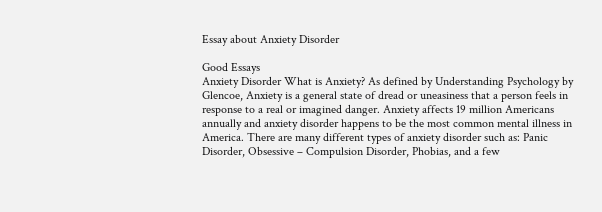Essay about Anxiety Disorder

Good Essays
Anxiety Disorder What is Anxiety? As defined by Understanding Psychology by Glencoe, Anxiety is a general state of dread or uneasiness that a person feels in response to a real or imagined danger. Anxiety affects 19 million Americans annually and anxiety disorder happens to be the most common mental illness in America. There are many different types of anxiety disorder such as: Panic Disorder, Obsessive – Compulsion Disorder, Phobias, and a few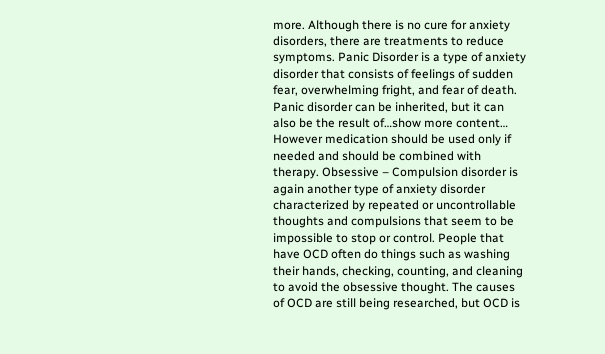more. Although there is no cure for anxiety disorders, there are treatments to reduce symptoms. Panic Disorder is a type of anxiety disorder that consists of feelings of sudden fear, overwhelming fright, and fear of death. Panic disorder can be inherited, but it can also be the result of…show more content…
However medication should be used only if needed and should be combined with therapy. Obsessive – Compulsion disorder is again another type of anxiety disorder characterized by repeated or uncontrollable thoughts and compulsions that seem to be impossible to stop or control. People that have OCD often do things such as washing their hands, checking, counting, and cleaning to avoid the obsessive thought. The causes of OCD are still being researched, but OCD is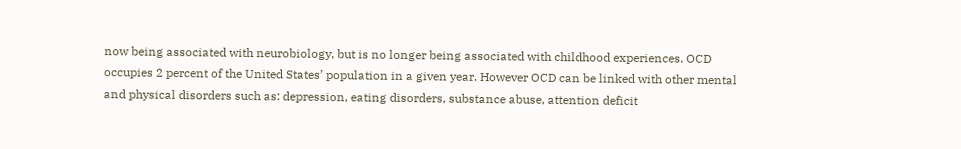now being associated with neurobiology, but is no longer being associated with childhood experiences. OCD occupies 2 percent of the United States’ population in a given year. However OCD can be linked with other mental and physical disorders such as: depression, eating disorders, substance abuse, attention deficit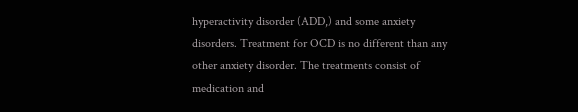hyperactivity disorder (ADD,) and some anxiety disorders. Treatment for OCD is no different than any other anxiety disorder. The treatments consist of medication and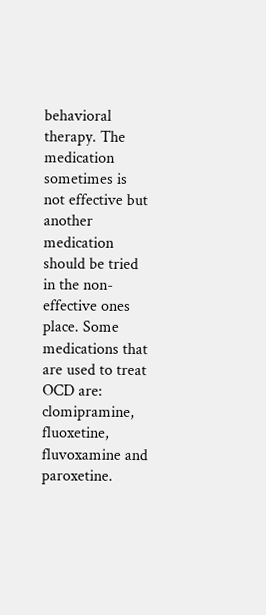behavioral therapy. The medication sometimes is not effective but another medication should be tried in the non-effective ones place. Some medications that are used to treat OCD are: clomipramine, fluoxetine, fluvoxamine and paroxetine.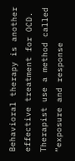Behavioral therapy is another effective treatment for OCD. Therapist use a method called “exposure and response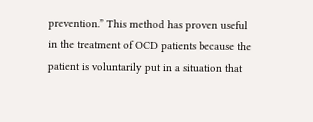prevention.” This method has proven useful in the treatment of OCD patients because the patient is voluntarily put in a situation that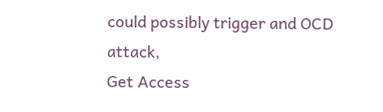could possibly trigger and OCD attack,
Get Access